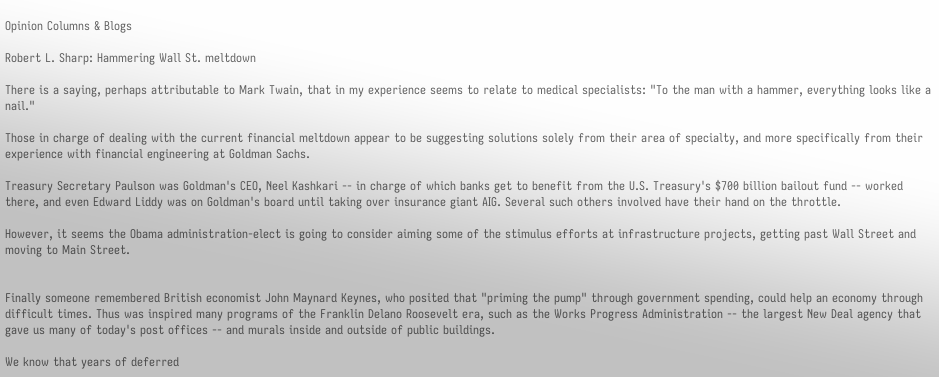Opinion Columns & Blogs

Robert L. Sharp: Hammering Wall St. meltdown

There is a saying, perhaps attributable to Mark Twain, that in my experience seems to relate to medical specialists: "To the man with a hammer, everything looks like a nail."

Those in charge of dealing with the current financial meltdown appear to be suggesting solutions solely from their area of specialty, and more specifically from their experience with financial engineering at Goldman Sachs.

Treasury Secretary Paulson was Goldman's CEO, Neel Kashkari -- in charge of which banks get to benefit from the U.S. Treasury's $700 billion bailout fund -- worked there, and even Edward Liddy was on Goldman's board until taking over insurance giant AIG. Several such others involved have their hand on the throttle.

However, it seems the Obama administration-elect is going to consider aiming some of the stimulus efforts at infrastructure projects, getting past Wall Street and moving to Main Street.


Finally someone remembered British economist John Maynard Keynes, who posited that "priming the pump" through government spending, could help an economy through difficult times. Thus was inspired many programs of the Franklin Delano Roosevelt era, such as the Works Progress Administration -- the largest New Deal agency that gave us many of today's post offices -- and murals inside and outside of public buildings.

We know that years of deferred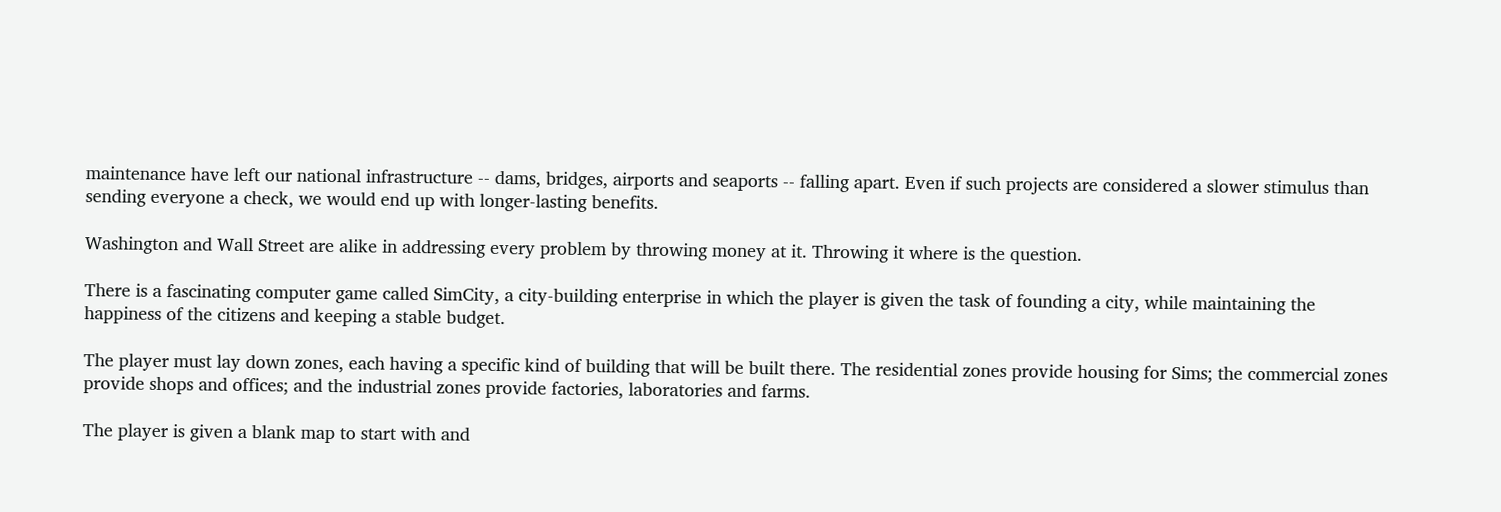maintenance have left our national infrastructure -- dams, bridges, airports and seaports -- falling apart. Even if such projects are considered a slower stimulus than sending everyone a check, we would end up with longer-lasting benefits.

Washington and Wall Street are alike in addressing every problem by throwing money at it. Throwing it where is the question.

There is a fascinating computer game called SimCity, a city-building enterprise in which the player is given the task of founding a city, while maintaining the happiness of the citizens and keeping a stable budget.

The player must lay down zones, each having a specific kind of building that will be built there. The residential zones provide housing for Sims; the commercial zones provide shops and offices; and the industrial zones provide factories, laboratories and farms.

The player is given a blank map to start with and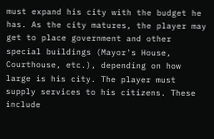must expand his city with the budget he has. As the city matures, the player may get to place government and other special buildings (Mayor's House, Courthouse, etc.), depending on how large is his city. The player must supply services to his citizens. These include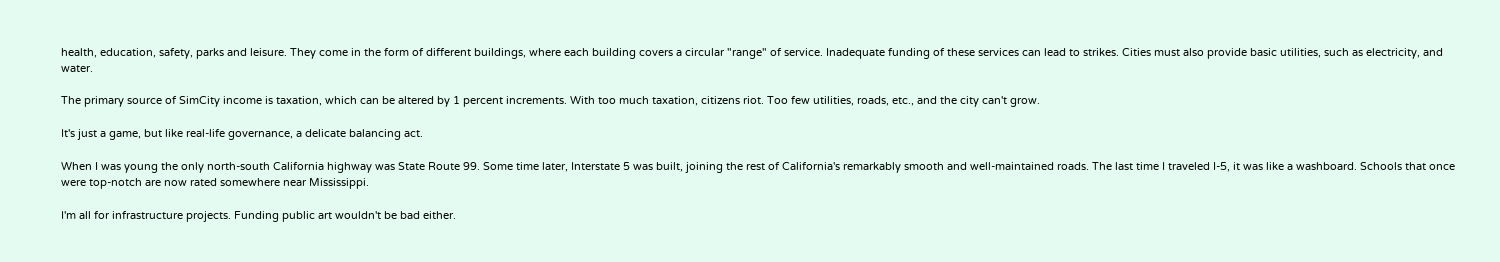health, education, safety, parks and leisure. They come in the form of different buildings, where each building covers a circular "range" of service. Inadequate funding of these services can lead to strikes. Cities must also provide basic utilities, such as electricity, and water.

The primary source of SimCity income is taxation, which can be altered by 1 percent increments. With too much taxation, citizens riot. Too few utilities, roads, etc., and the city can't grow.

It's just a game, but like real-life governance, a delicate balancing act.

When I was young the only north-south California highway was State Route 99. Some time later, Interstate 5 was built, joining the rest of California's remarkably smooth and well-maintained roads. The last time I traveled I-5, it was like a washboard. Schools that once were top-notch are now rated somewhere near Mississippi.

I'm all for infrastructure projects. Funding public art wouldn't be bad either.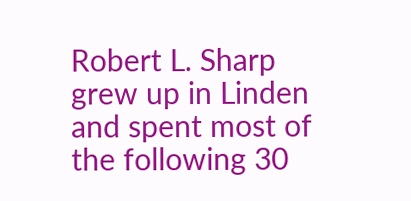Robert L. Sharp grew up in Linden and spent most of the following 30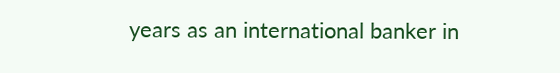years as an international banker in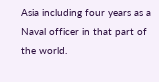Asia including four years as a Naval officer in that part of the world.